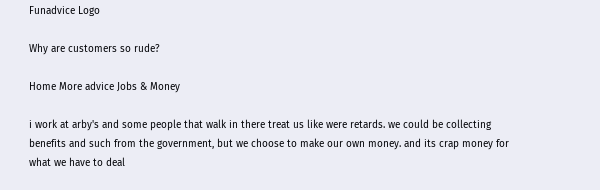Funadvice Logo

Why are customers so rude?

Home More advice Jobs & Money

i work at arby's and some people that walk in there treat us like were retards. we could be collecting benefits and such from the government, but we choose to make our own money. and its crap money for what we have to deal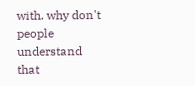with. why don't people understand that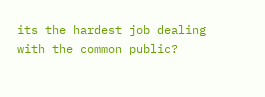its the hardest job dealing with the common public?